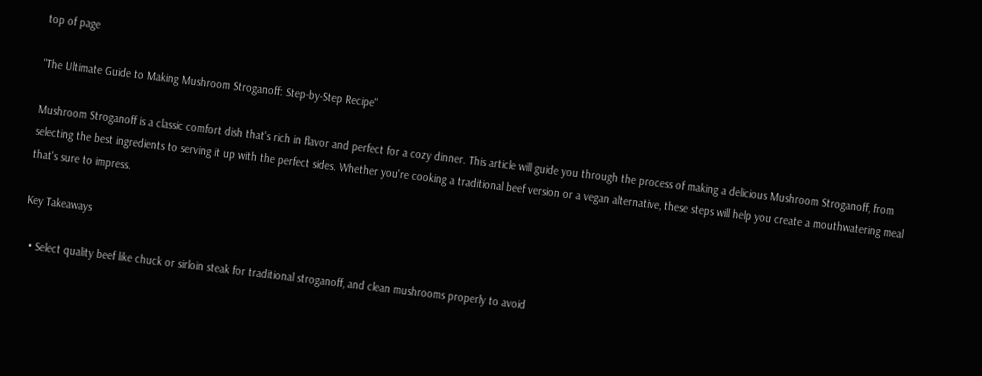top of page

"The Ultimate Guide to Making Mushroom Stroganoff: Step-by-Step Recipe"

Mushroom Stroganoff is a classic comfort dish that's rich in flavor and perfect for a cozy dinner. This article will guide you through the process of making a delicious Mushroom Stroganoff, from selecting the best ingredients to serving it up with the perfect sides. Whether you're cooking a traditional beef version or a vegan alternative, these steps will help you create a mouthwatering meal that's sure to impress.

Key Takeaways

  • Select quality beef like chuck or sirloin steak for traditional stroganoff, and clean mushrooms properly to avoid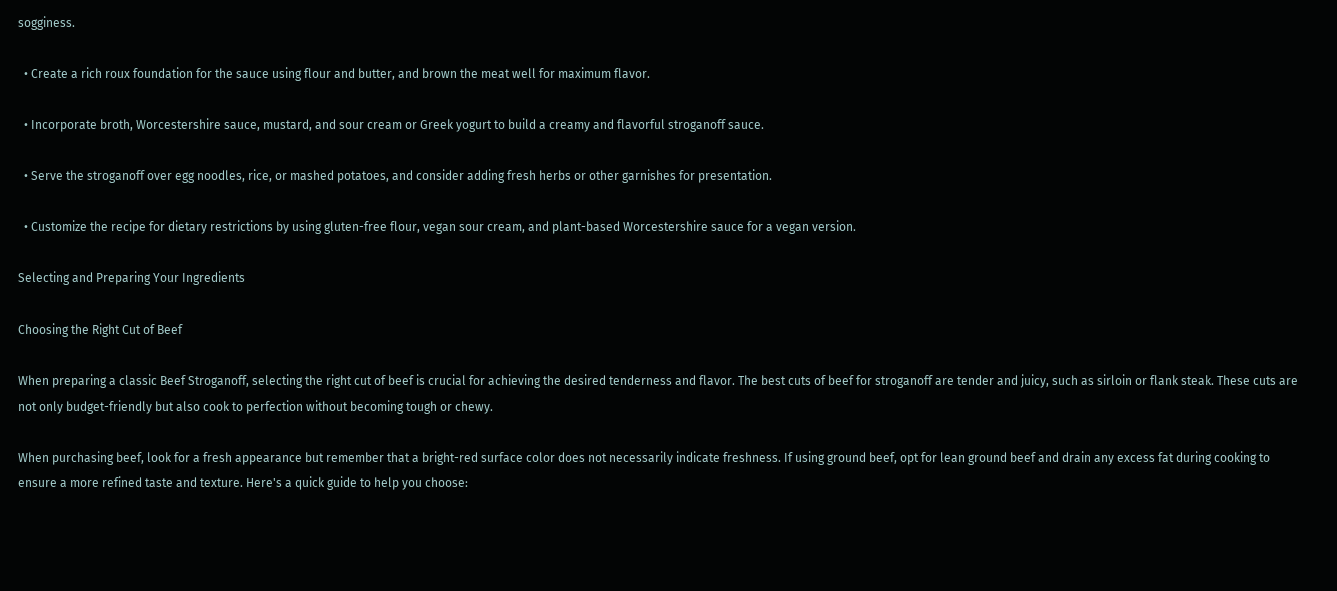sogginess.

  • Create a rich roux foundation for the sauce using flour and butter, and brown the meat well for maximum flavor.

  • Incorporate broth, Worcestershire sauce, mustard, and sour cream or Greek yogurt to build a creamy and flavorful stroganoff sauce.

  • Serve the stroganoff over egg noodles, rice, or mashed potatoes, and consider adding fresh herbs or other garnishes for presentation.

  • Customize the recipe for dietary restrictions by using gluten-free flour, vegan sour cream, and plant-based Worcestershire sauce for a vegan version.

Selecting and Preparing Your Ingredients

Choosing the Right Cut of Beef

When preparing a classic Beef Stroganoff, selecting the right cut of beef is crucial for achieving the desired tenderness and flavor. The best cuts of beef for stroganoff are tender and juicy, such as sirloin or flank steak. These cuts are not only budget-friendly but also cook to perfection without becoming tough or chewy.

When purchasing beef, look for a fresh appearance but remember that a bright-red surface color does not necessarily indicate freshness. If using ground beef, opt for lean ground beef and drain any excess fat during cooking to ensure a more refined taste and texture. Here's a quick guide to help you choose: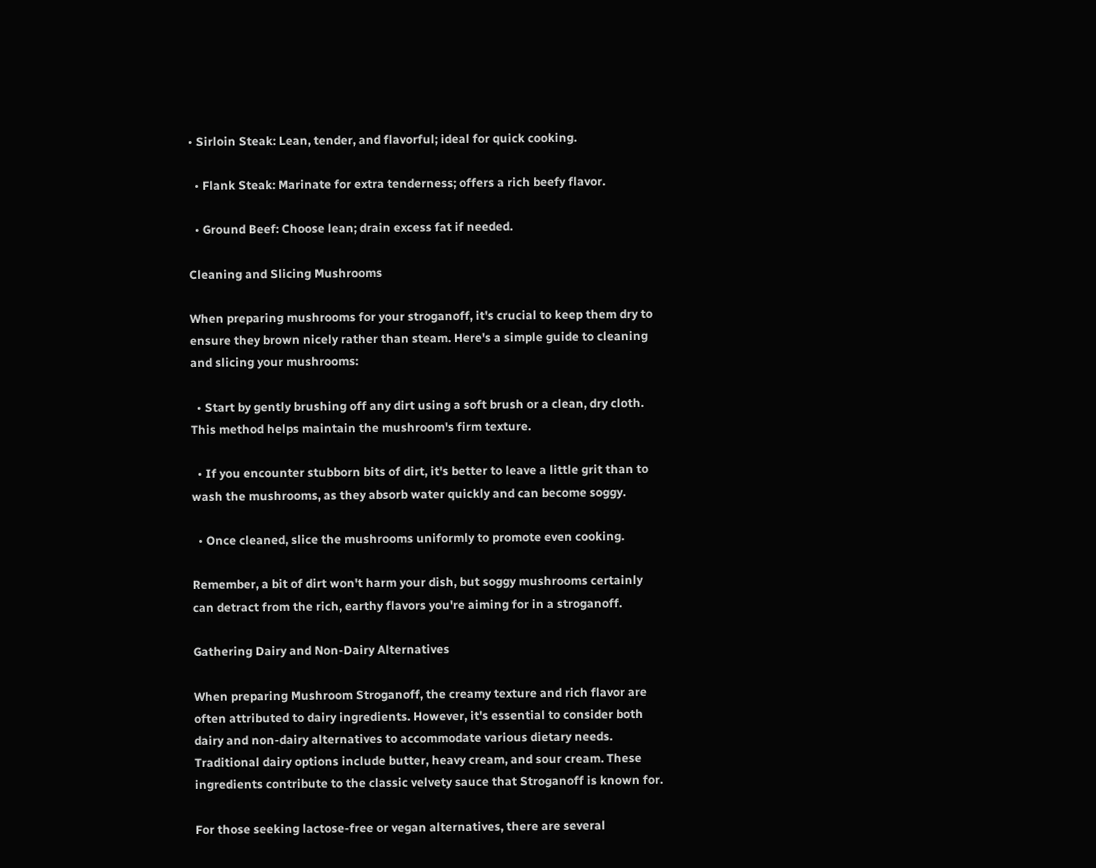• Sirloin Steak: Lean, tender, and flavorful; ideal for quick cooking.

  • Flank Steak: Marinate for extra tenderness; offers a rich beefy flavor.

  • Ground Beef: Choose lean; drain excess fat if needed.

Cleaning and Slicing Mushrooms

When preparing mushrooms for your stroganoff, it's crucial to keep them dry to ensure they brown nicely rather than steam. Here's a simple guide to cleaning and slicing your mushrooms:

  • Start by gently brushing off any dirt using a soft brush or a clean, dry cloth. This method helps maintain the mushroom's firm texture.

  • If you encounter stubborn bits of dirt, it's better to leave a little grit than to wash the mushrooms, as they absorb water quickly and can become soggy.

  • Once cleaned, slice the mushrooms uniformly to promote even cooking.

Remember, a bit of dirt won't harm your dish, but soggy mushrooms certainly can detract from the rich, earthy flavors you're aiming for in a stroganoff.

Gathering Dairy and Non-Dairy Alternatives

When preparing Mushroom Stroganoff, the creamy texture and rich flavor are often attributed to dairy ingredients. However, it's essential to consider both dairy and non-dairy alternatives to accommodate various dietary needs. Traditional dairy options include butter, heavy cream, and sour cream. These ingredients contribute to the classic velvety sauce that Stroganoff is known for.

For those seeking lactose-free or vegan alternatives, there are several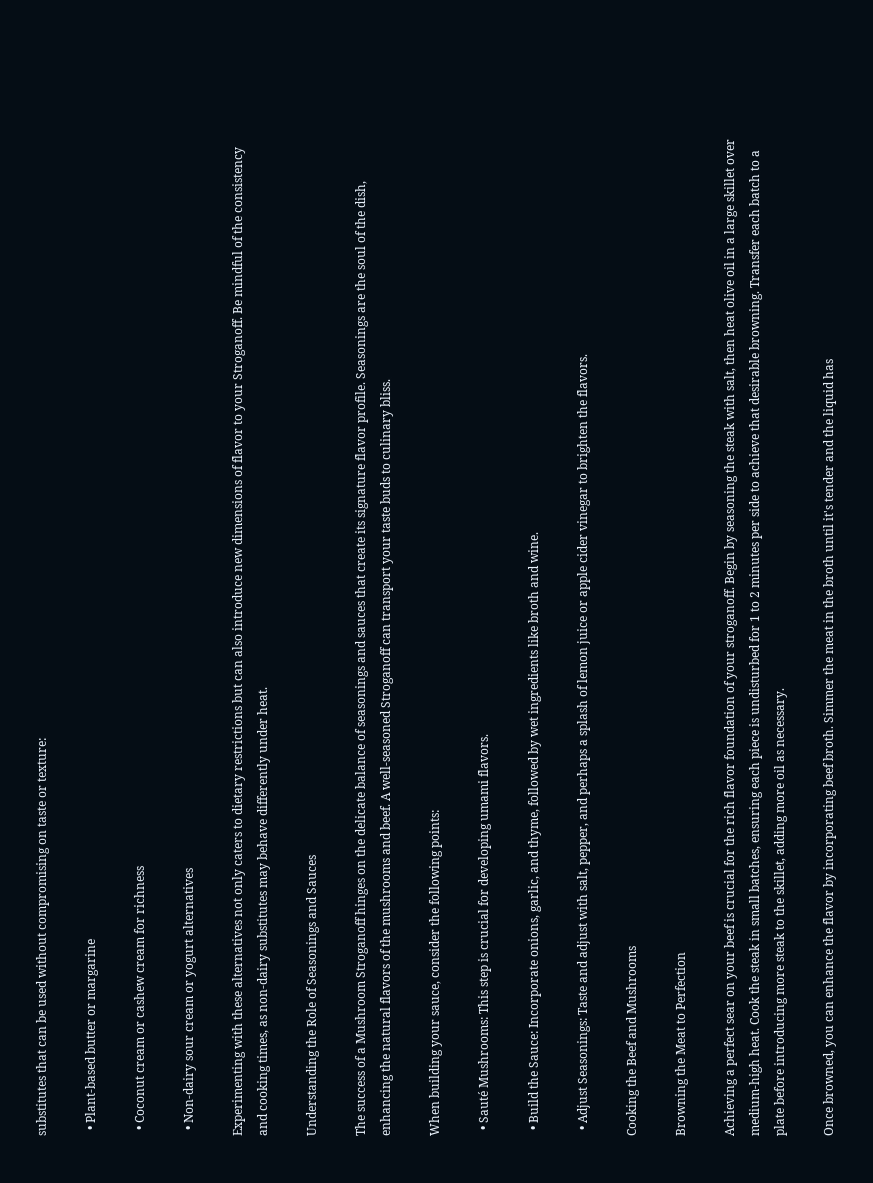substitutes that can be used without compromising on taste or texture:

  • Plant-based butter or margarine

  • Coconut cream or cashew cream for richness

  • Non-dairy sour cream or yogurt alternatives

Experimenting with these alternatives not only caters to dietary restrictions but can also introduce new dimensions of flavor to your Stroganoff. Be mindful of the consistency and cooking times, as non-dairy substitutes may behave differently under heat.

Understanding the Role of Seasonings and Sauces

The success of a Mushroom Stroganoff hinges on the delicate balance of seasonings and sauces that create its signature flavor profile. Seasonings are the soul of the dish, enhancing the natural flavors of the mushrooms and beef. A well-seasoned Stroganoff can transport your taste buds to culinary bliss.

When building your sauce, consider the following points:

  • Sauté Mushrooms: This step is crucial for developing umami flavors.

  • Build the Sauce: Incorporate onions, garlic, and thyme, followed by wet ingredients like broth and wine.

  • Adjust Seasonings: Taste and adjust with salt, pepper, and perhaps a splash of lemon juice or apple cider vinegar to brighten the flavors.

Cooking the Beef and Mushrooms

Browning the Meat to Perfection

Achieving a perfect sear on your beef is crucial for the rich flavor foundation of your stroganoff. Begin by seasoning the steak with salt, then heat olive oil in a large skillet over medium-high heat. Cook the steak in small batches, ensuring each piece is undisturbed for 1 to 2 minutes per side to achieve that desirable browning. Transfer each batch to a plate before introducing more steak to the skillet, adding more oil as necessary.

Once browned, you can enhance the flavor by incorporating beef broth. Simmer the meat in the broth until it's tender and the liquid has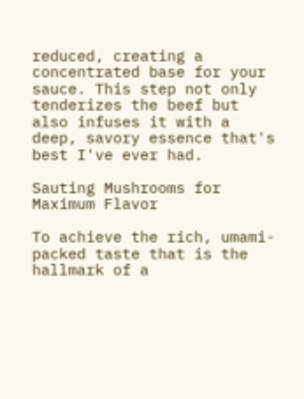reduced, creating a concentrated base for your sauce. This step not only tenderizes the beef but also infuses it with a deep, savory essence that's best I've ever had.

Sauting Mushrooms for Maximum Flavor

To achieve the rich, umami-packed taste that is the hallmark of a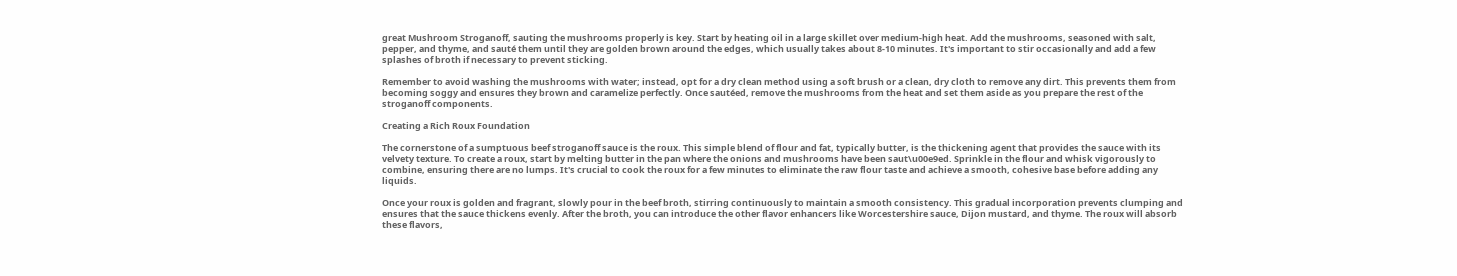great Mushroom Stroganoff, sauting the mushrooms properly is key. Start by heating oil in a large skillet over medium-high heat. Add the mushrooms, seasoned with salt, pepper, and thyme, and sauté them until they are golden brown around the edges, which usually takes about 8-10 minutes. It's important to stir occasionally and add a few splashes of broth if necessary to prevent sticking.

Remember to avoid washing the mushrooms with water; instead, opt for a dry clean method using a soft brush or a clean, dry cloth to remove any dirt. This prevents them from becoming soggy and ensures they brown and caramelize perfectly. Once sautéed, remove the mushrooms from the heat and set them aside as you prepare the rest of the stroganoff components.

Creating a Rich Roux Foundation

The cornerstone of a sumptuous beef stroganoff sauce is the roux. This simple blend of flour and fat, typically butter, is the thickening agent that provides the sauce with its velvety texture. To create a roux, start by melting butter in the pan where the onions and mushrooms have been saut\u00e9ed. Sprinkle in the flour and whisk vigorously to combine, ensuring there are no lumps. It's crucial to cook the roux for a few minutes to eliminate the raw flour taste and achieve a smooth, cohesive base before adding any liquids.

Once your roux is golden and fragrant, slowly pour in the beef broth, stirring continuously to maintain a smooth consistency. This gradual incorporation prevents clumping and ensures that the sauce thickens evenly. After the broth, you can introduce the other flavor enhancers like Worcestershire sauce, Dijon mustard, and thyme. The roux will absorb these flavors,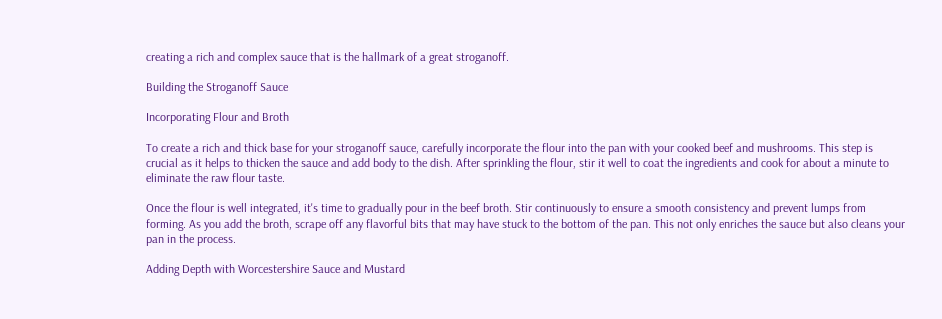creating a rich and complex sauce that is the hallmark of a great stroganoff.

Building the Stroganoff Sauce

Incorporating Flour and Broth

To create a rich and thick base for your stroganoff sauce, carefully incorporate the flour into the pan with your cooked beef and mushrooms. This step is crucial as it helps to thicken the sauce and add body to the dish. After sprinkling the flour, stir it well to coat the ingredients and cook for about a minute to eliminate the raw flour taste.

Once the flour is well integrated, it's time to gradually pour in the beef broth. Stir continuously to ensure a smooth consistency and prevent lumps from forming. As you add the broth, scrape off any flavorful bits that may have stuck to the bottom of the pan. This not only enriches the sauce but also cleans your pan in the process.

Adding Depth with Worcestershire Sauce and Mustard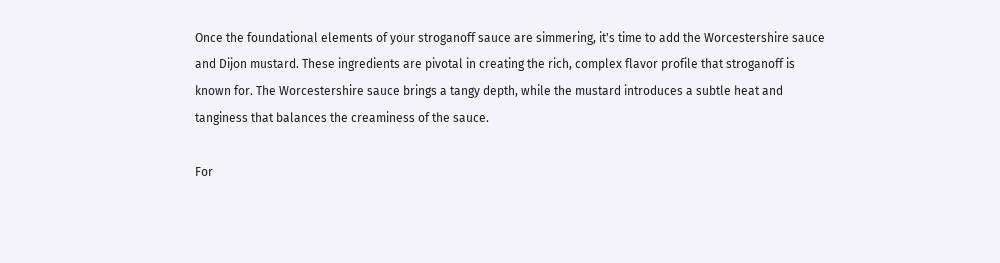Once the foundational elements of your stroganoff sauce are simmering, it's time to add the Worcestershire sauce and Dijon mustard. These ingredients are pivotal in creating the rich, complex flavor profile that stroganoff is known for. The Worcestershire sauce brings a tangy depth, while the mustard introduces a subtle heat and tanginess that balances the creaminess of the sauce.

For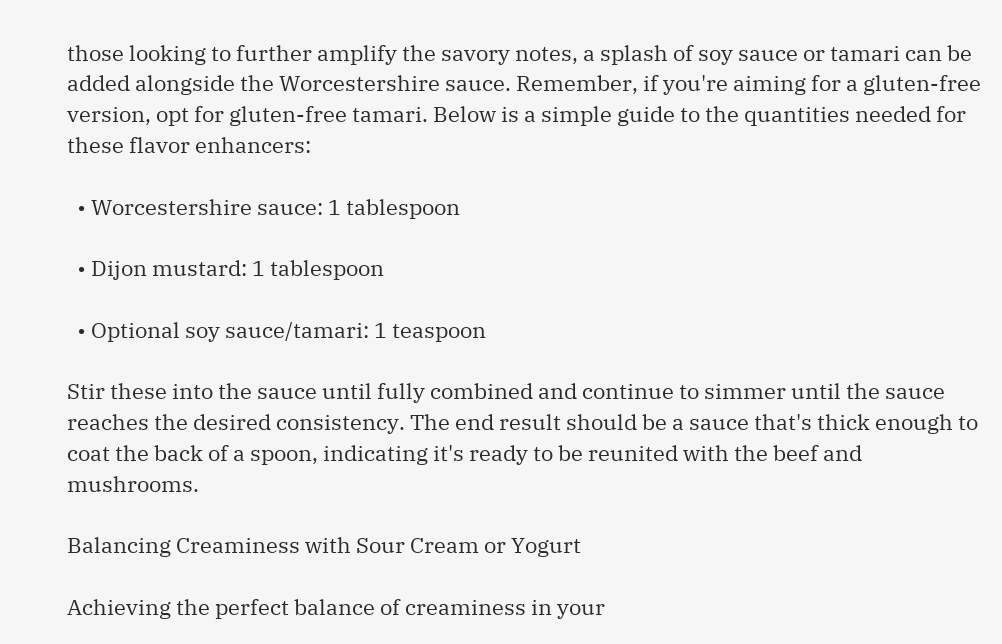those looking to further amplify the savory notes, a splash of soy sauce or tamari can be added alongside the Worcestershire sauce. Remember, if you're aiming for a gluten-free version, opt for gluten-free tamari. Below is a simple guide to the quantities needed for these flavor enhancers:

  • Worcestershire sauce: 1 tablespoon

  • Dijon mustard: 1 tablespoon

  • Optional soy sauce/tamari: 1 teaspoon

Stir these into the sauce until fully combined and continue to simmer until the sauce reaches the desired consistency. The end result should be a sauce that's thick enough to coat the back of a spoon, indicating it's ready to be reunited with the beef and mushrooms.

Balancing Creaminess with Sour Cream or Yogurt

Achieving the perfect balance of creaminess in your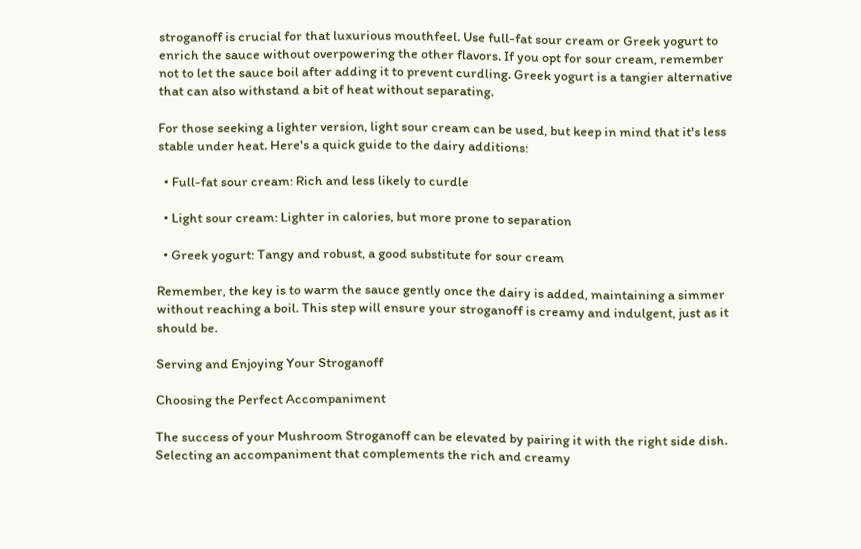stroganoff is crucial for that luxurious mouthfeel. Use full-fat sour cream or Greek yogurt to enrich the sauce without overpowering the other flavors. If you opt for sour cream, remember not to let the sauce boil after adding it to prevent curdling. Greek yogurt is a tangier alternative that can also withstand a bit of heat without separating.

For those seeking a lighter version, light sour cream can be used, but keep in mind that it's less stable under heat. Here's a quick guide to the dairy additions:

  • Full-fat sour cream: Rich and less likely to curdle

  • Light sour cream: Lighter in calories, but more prone to separation

  • Greek yogurt: Tangy and robust, a good substitute for sour cream

Remember, the key is to warm the sauce gently once the dairy is added, maintaining a simmer without reaching a boil. This step will ensure your stroganoff is creamy and indulgent, just as it should be.

Serving and Enjoying Your Stroganoff

Choosing the Perfect Accompaniment

The success of your Mushroom Stroganoff can be elevated by pairing it with the right side dish. Selecting an accompaniment that complements the rich and creamy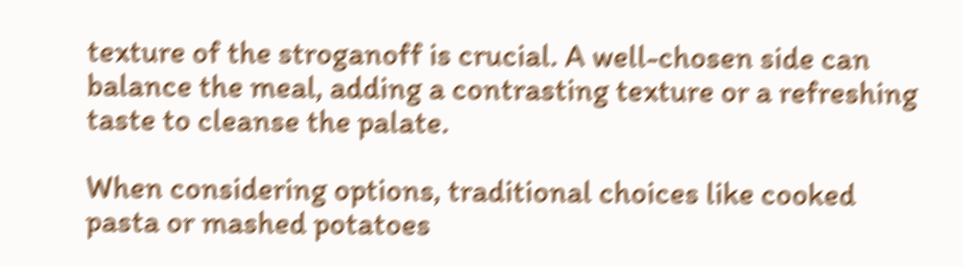texture of the stroganoff is crucial. A well-chosen side can balance the meal, adding a contrasting texture or a refreshing taste to cleanse the palate.

When considering options, traditional choices like cooked pasta or mashed potatoes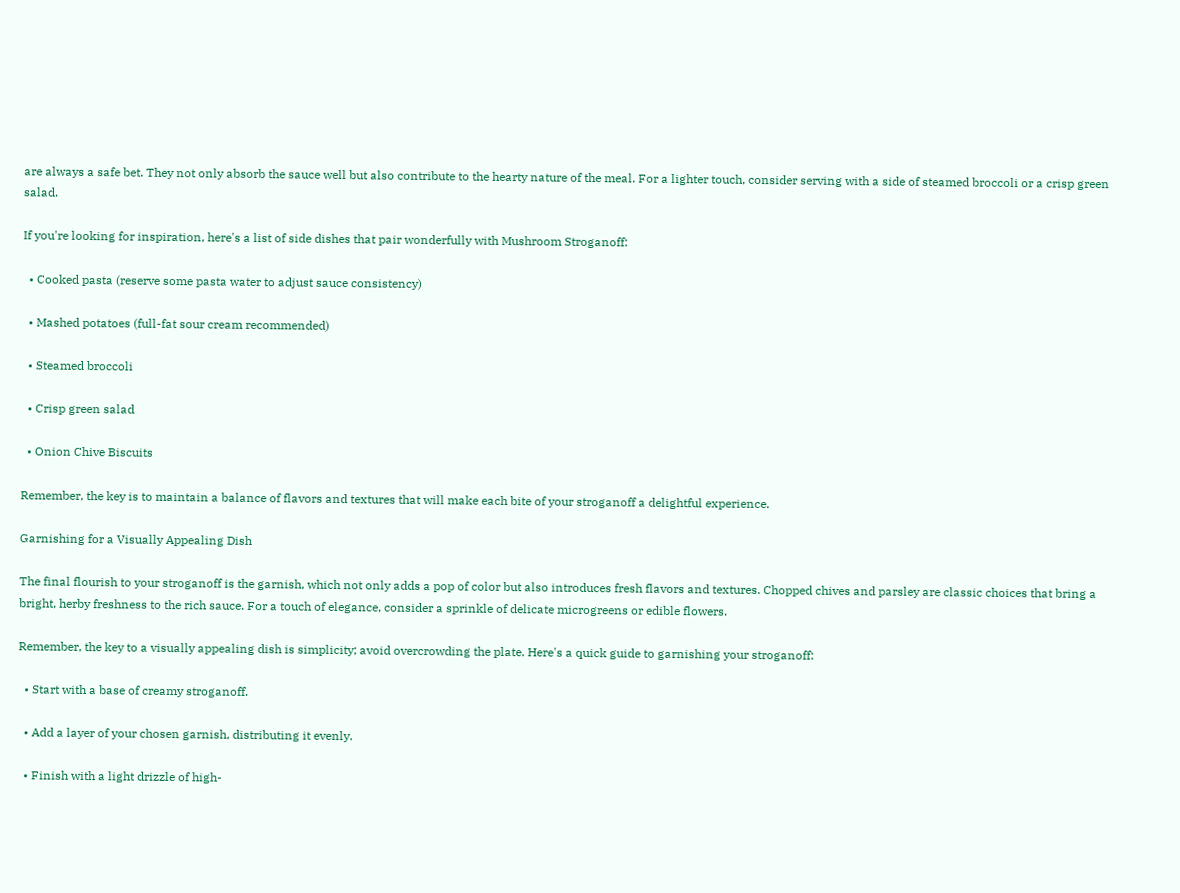are always a safe bet. They not only absorb the sauce well but also contribute to the hearty nature of the meal. For a lighter touch, consider serving with a side of steamed broccoli or a crisp green salad.

If you're looking for inspiration, here's a list of side dishes that pair wonderfully with Mushroom Stroganoff:

  • Cooked pasta (reserve some pasta water to adjust sauce consistency)

  • Mashed potatoes (full-fat sour cream recommended)

  • Steamed broccoli

  • Crisp green salad

  • Onion Chive Biscuits

Remember, the key is to maintain a balance of flavors and textures that will make each bite of your stroganoff a delightful experience.

Garnishing for a Visually Appealing Dish

The final flourish to your stroganoff is the garnish, which not only adds a pop of color but also introduces fresh flavors and textures. Chopped chives and parsley are classic choices that bring a bright, herby freshness to the rich sauce. For a touch of elegance, consider a sprinkle of delicate microgreens or edible flowers.

Remember, the key to a visually appealing dish is simplicity; avoid overcrowding the plate. Here's a quick guide to garnishing your stroganoff:

  • Start with a base of creamy stroganoff.

  • Add a layer of your chosen garnish, distributing it evenly.

  • Finish with a light drizzle of high-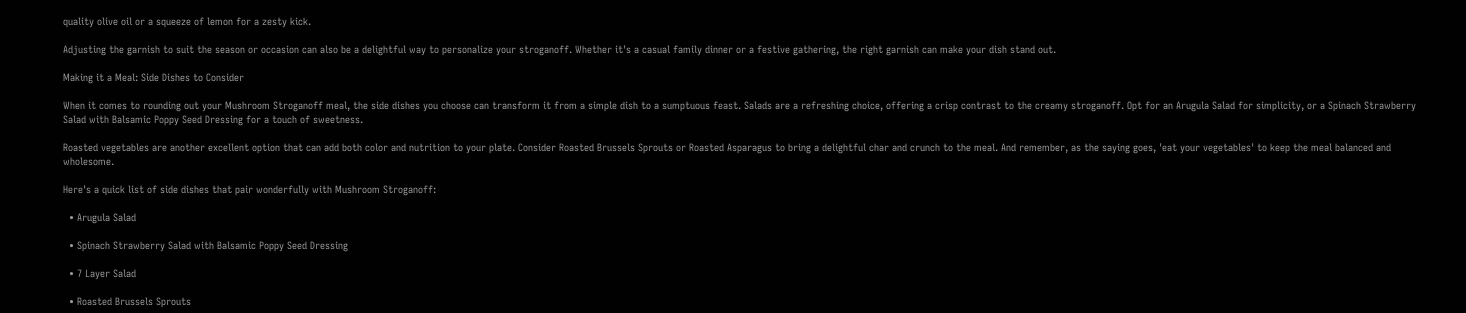quality olive oil or a squeeze of lemon for a zesty kick.

Adjusting the garnish to suit the season or occasion can also be a delightful way to personalize your stroganoff. Whether it's a casual family dinner or a festive gathering, the right garnish can make your dish stand out.

Making it a Meal: Side Dishes to Consider

When it comes to rounding out your Mushroom Stroganoff meal, the side dishes you choose can transform it from a simple dish to a sumptuous feast. Salads are a refreshing choice, offering a crisp contrast to the creamy stroganoff. Opt for an Arugula Salad for simplicity, or a Spinach Strawberry Salad with Balsamic Poppy Seed Dressing for a touch of sweetness.

Roasted vegetables are another excellent option that can add both color and nutrition to your plate. Consider Roasted Brussels Sprouts or Roasted Asparagus to bring a delightful char and crunch to the meal. And remember, as the saying goes, 'eat your vegetables' to keep the meal balanced and wholesome.

Here's a quick list of side dishes that pair wonderfully with Mushroom Stroganoff:

  • Arugula Salad

  • Spinach Strawberry Salad with Balsamic Poppy Seed Dressing

  • 7 Layer Salad

  • Roasted Brussels Sprouts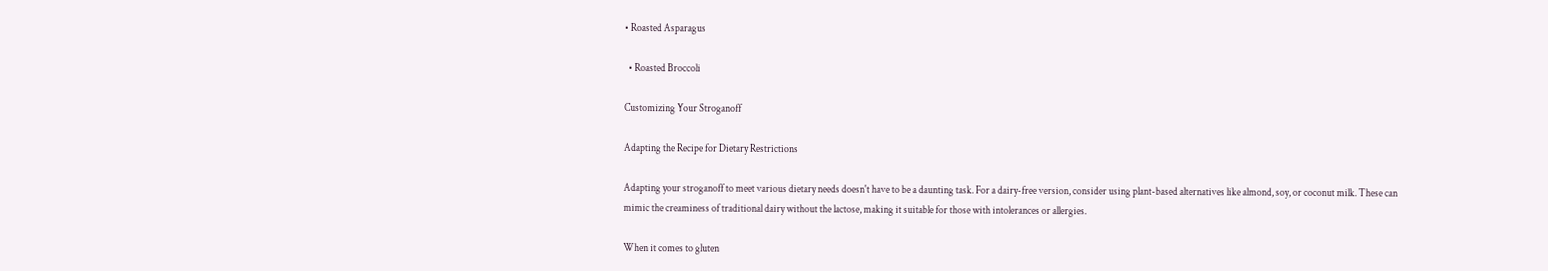• Roasted Asparagus

  • Roasted Broccoli

Customizing Your Stroganoff

Adapting the Recipe for Dietary Restrictions

Adapting your stroganoff to meet various dietary needs doesn't have to be a daunting task. For a dairy-free version, consider using plant-based alternatives like almond, soy, or coconut milk. These can mimic the creaminess of traditional dairy without the lactose, making it suitable for those with intolerances or allergies.

When it comes to gluten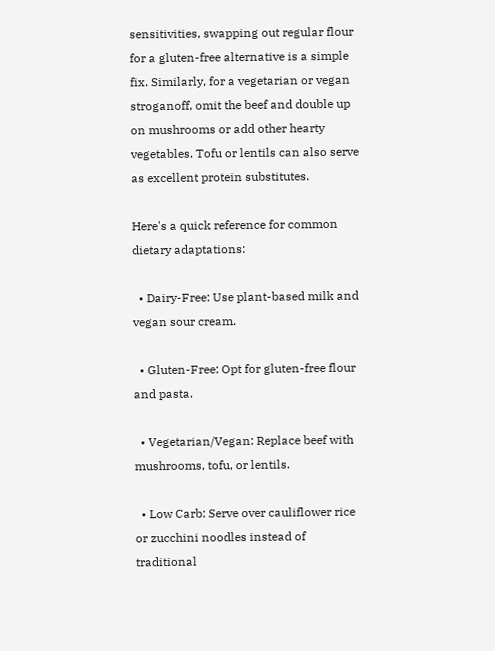sensitivities, swapping out regular flour for a gluten-free alternative is a simple fix. Similarly, for a vegetarian or vegan stroganoff, omit the beef and double up on mushrooms or add other hearty vegetables. Tofu or lentils can also serve as excellent protein substitutes.

Here's a quick reference for common dietary adaptations:

  • Dairy-Free: Use plant-based milk and vegan sour cream.

  • Gluten-Free: Opt for gluten-free flour and pasta.

  • Vegetarian/Vegan: Replace beef with mushrooms, tofu, or lentils.

  • Low Carb: Serve over cauliflower rice or zucchini noodles instead of traditional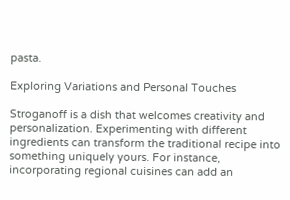pasta.

Exploring Variations and Personal Touches

Stroganoff is a dish that welcomes creativity and personalization. Experimenting with different ingredients can transform the traditional recipe into something uniquely yours. For instance, incorporating regional cuisines can add an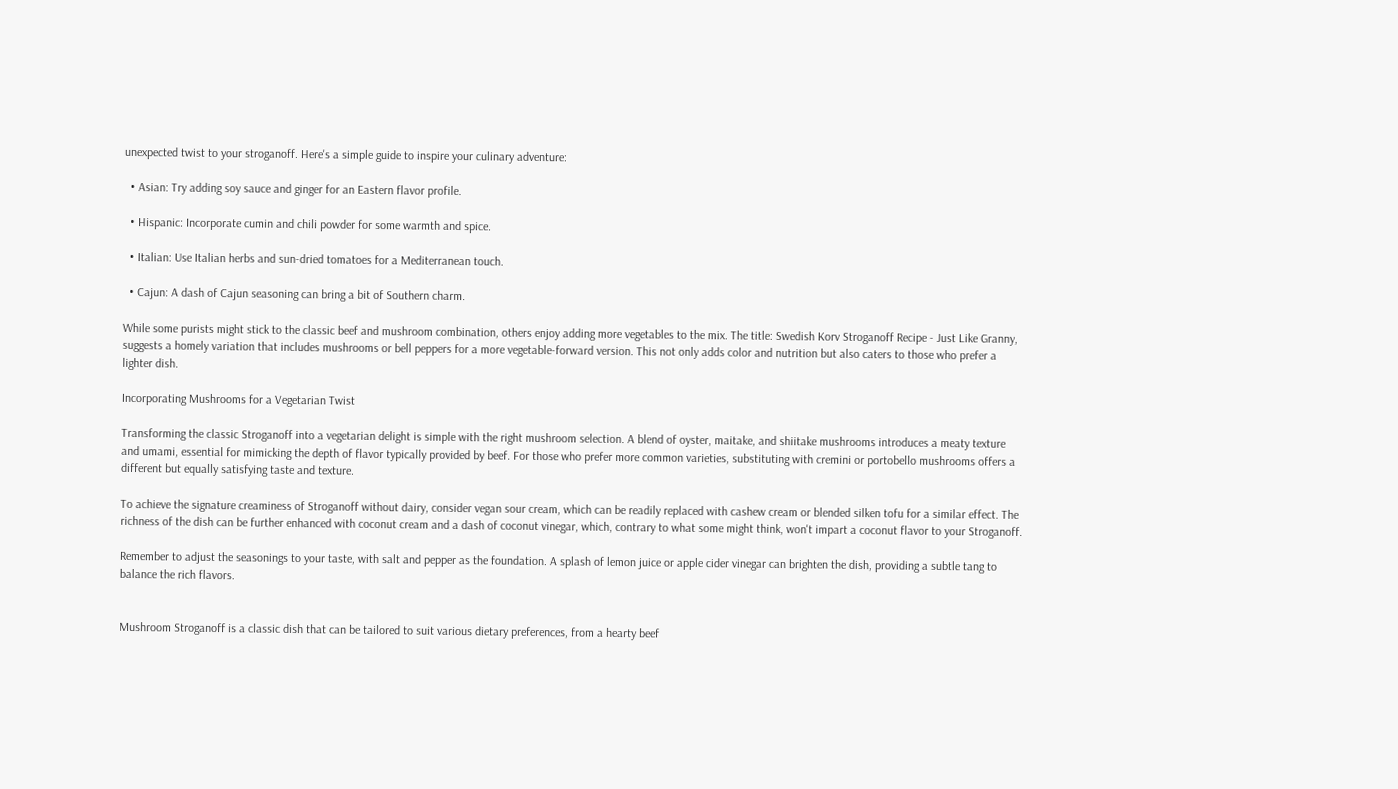unexpected twist to your stroganoff. Here's a simple guide to inspire your culinary adventure:

  • Asian: Try adding soy sauce and ginger for an Eastern flavor profile.

  • Hispanic: Incorporate cumin and chili powder for some warmth and spice.

  • Italian: Use Italian herbs and sun-dried tomatoes for a Mediterranean touch.

  • Cajun: A dash of Cajun seasoning can bring a bit of Southern charm.

While some purists might stick to the classic beef and mushroom combination, others enjoy adding more vegetables to the mix. The title: Swedish Korv Stroganoff Recipe - Just Like Granny, suggests a homely variation that includes mushrooms or bell peppers for a more vegetable-forward version. This not only adds color and nutrition but also caters to those who prefer a lighter dish.

Incorporating Mushrooms for a Vegetarian Twist

Transforming the classic Stroganoff into a vegetarian delight is simple with the right mushroom selection. A blend of oyster, maitake, and shiitake mushrooms introduces a meaty texture and umami, essential for mimicking the depth of flavor typically provided by beef. For those who prefer more common varieties, substituting with cremini or portobello mushrooms offers a different but equally satisfying taste and texture.

To achieve the signature creaminess of Stroganoff without dairy, consider vegan sour cream, which can be readily replaced with cashew cream or blended silken tofu for a similar effect. The richness of the dish can be further enhanced with coconut cream and a dash of coconut vinegar, which, contrary to what some might think, won't impart a coconut flavor to your Stroganoff.

Remember to adjust the seasonings to your taste, with salt and pepper as the foundation. A splash of lemon juice or apple cider vinegar can brighten the dish, providing a subtle tang to balance the rich flavors.


Mushroom Stroganoff is a classic dish that can be tailored to suit various dietary preferences, from a hearty beef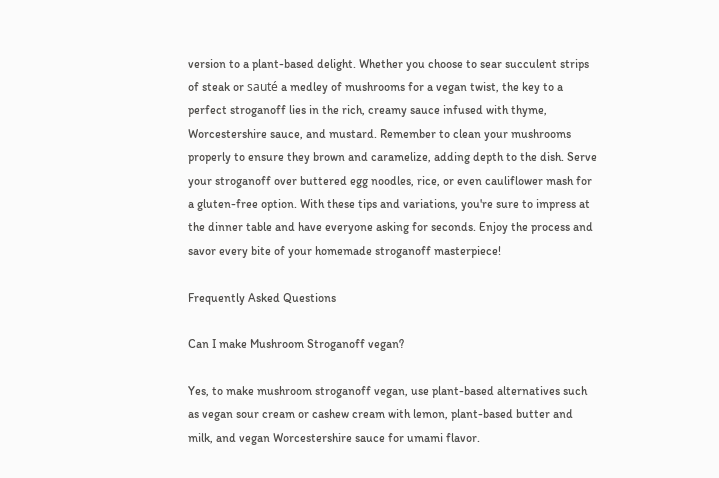version to a plant-based delight. Whether you choose to sear succulent strips of steak or sauté a medley of mushrooms for a vegan twist, the key to a perfect stroganoff lies in the rich, creamy sauce infused with thyme, Worcestershire sauce, and mustard. Remember to clean your mushrooms properly to ensure they brown and caramelize, adding depth to the dish. Serve your stroganoff over buttered egg noodles, rice, or even cauliflower mash for a gluten-free option. With these tips and variations, you're sure to impress at the dinner table and have everyone asking for seconds. Enjoy the process and savor every bite of your homemade stroganoff masterpiece!

Frequently Asked Questions

Can I make Mushroom Stroganoff vegan?

Yes, to make mushroom stroganoff vegan, use plant-based alternatives such as vegan sour cream or cashew cream with lemon, plant-based butter and milk, and vegan Worcestershire sauce for umami flavor.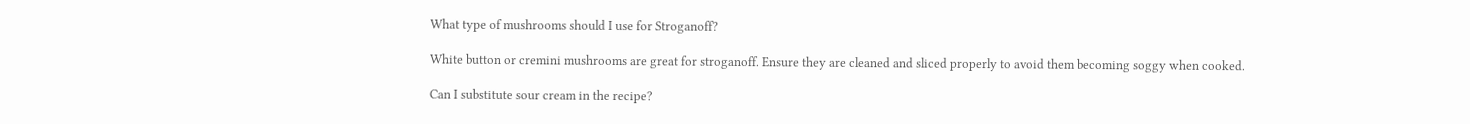What type of mushrooms should I use for Stroganoff?

White button or cremini mushrooms are great for stroganoff. Ensure they are cleaned and sliced properly to avoid them becoming soggy when cooked.

Can I substitute sour cream in the recipe?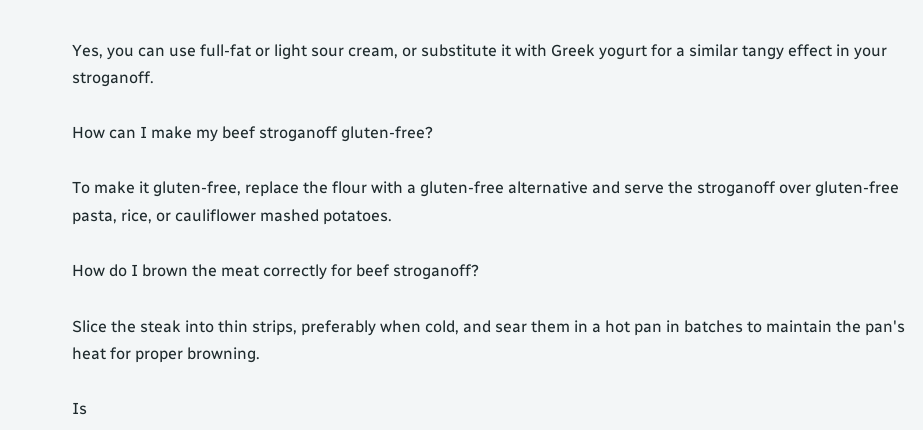Yes, you can use full-fat or light sour cream, or substitute it with Greek yogurt for a similar tangy effect in your stroganoff.

How can I make my beef stroganoff gluten-free?

To make it gluten-free, replace the flour with a gluten-free alternative and serve the stroganoff over gluten-free pasta, rice, or cauliflower mashed potatoes.

How do I brown the meat correctly for beef stroganoff?

Slice the steak into thin strips, preferably when cold, and sear them in a hot pan in batches to maintain the pan's heat for proper browning.

Is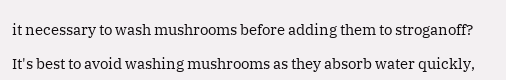it necessary to wash mushrooms before adding them to stroganoff?

It's best to avoid washing mushrooms as they absorb water quickly,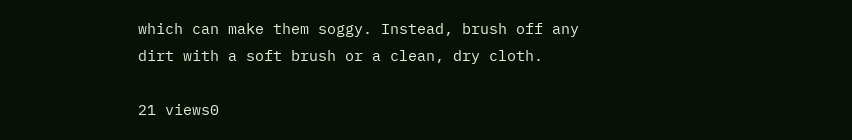which can make them soggy. Instead, brush off any dirt with a soft brush or a clean, dry cloth.

21 views0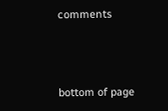comments



bottom of page